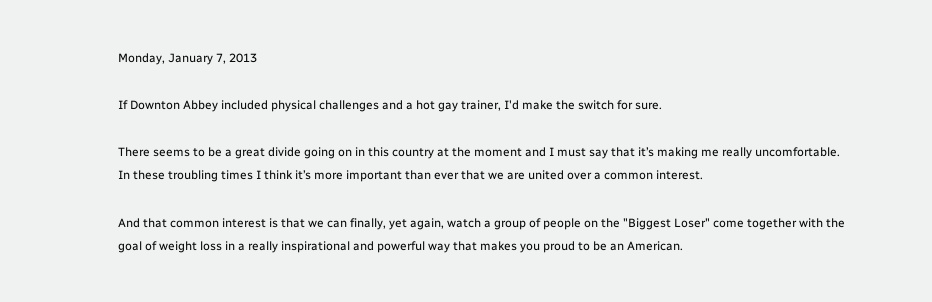Monday, January 7, 2013

If Downton Abbey included physical challenges and a hot gay trainer, I'd make the switch for sure.

There seems to be a great divide going on in this country at the moment and I must say that it’s making me really uncomfortable. In these troubling times I think it’s more important than ever that we are united over a common interest.

And that common interest is that we can finally, yet again, watch a group of people on the "Biggest Loser" come together with the goal of weight loss in a really inspirational and powerful way that makes you proud to be an American.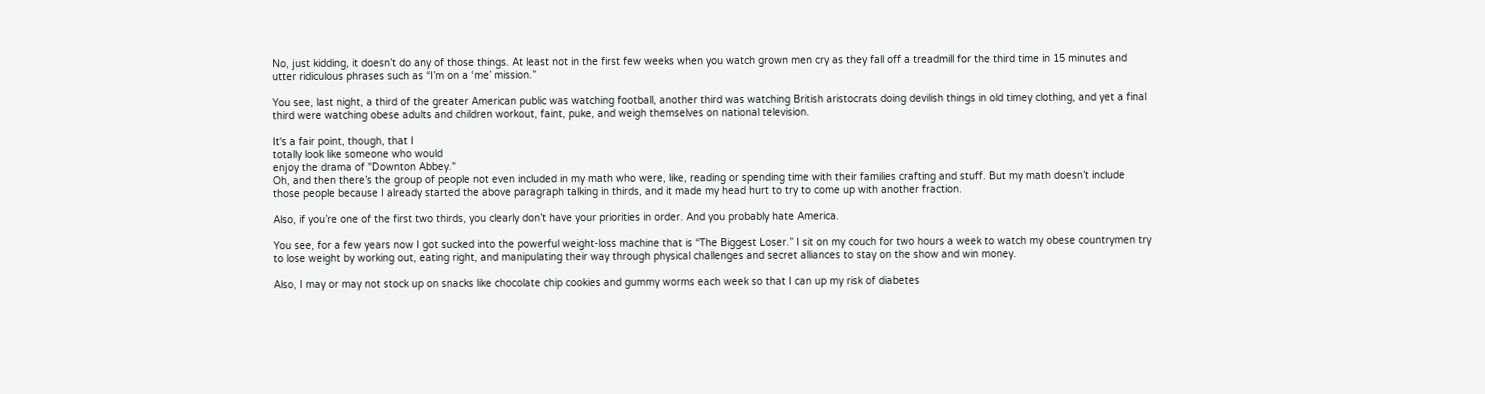No, just kidding, it doesn’t do any of those things. At least not in the first few weeks when you watch grown men cry as they fall off a treadmill for the third time in 15 minutes and utter ridiculous phrases such as “I’m on a ‘me’ mission.”

You see, last night, a third of the greater American public was watching football, another third was watching British aristocrats doing devilish things in old timey clothing, and yet a final third were watching obese adults and children workout, faint, puke, and weigh themselves on national television.

It's a fair point, though, that I
totally look like someone who would
enjoy the drama of "Downton Abbey."
Oh, and then there’s the group of people not even included in my math who were, like, reading or spending time with their families crafting and stuff. But my math doesn’t include those people because I already started the above paragraph talking in thirds, and it made my head hurt to try to come up with another fraction.

Also, if you’re one of the first two thirds, you clearly don’t have your priorities in order. And you probably hate America.

You see, for a few years now I got sucked into the powerful weight-loss machine that is “The Biggest Loser.” I sit on my couch for two hours a week to watch my obese countrymen try to lose weight by working out, eating right, and manipulating their way through physical challenges and secret alliances to stay on the show and win money.

Also, I may or may not stock up on snacks like chocolate chip cookies and gummy worms each week so that I can up my risk of diabetes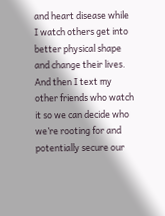and heart disease while I watch others get into better physical shape and change their lives. And then I text my other friends who watch it so we can decide who we’re rooting for and potentially secure our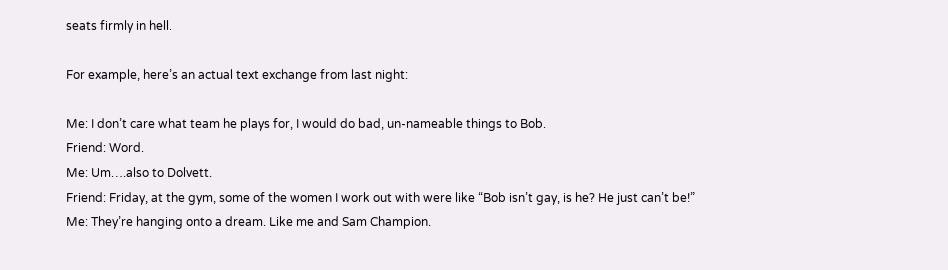seats firmly in hell.

For example, here’s an actual text exchange from last night:

Me: I don’t care what team he plays for, I would do bad, un-nameable things to Bob.
Friend: Word.
Me: Um….also to Dolvett.
Friend: Friday, at the gym, some of the women I work out with were like “Bob isn’t gay, is he? He just can’t be!”
Me: They’re hanging onto a dream. Like me and Sam Champion.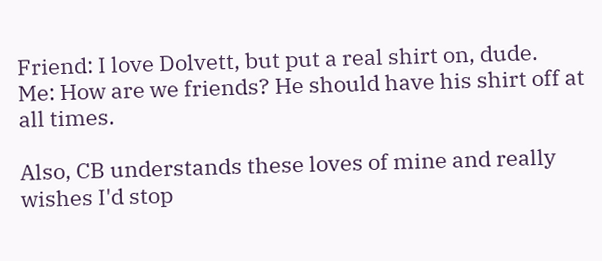Friend: I love Dolvett, but put a real shirt on, dude.
Me: How are we friends? He should have his shirt off at all times.

Also, CB understands these loves of mine and really wishes I'd stop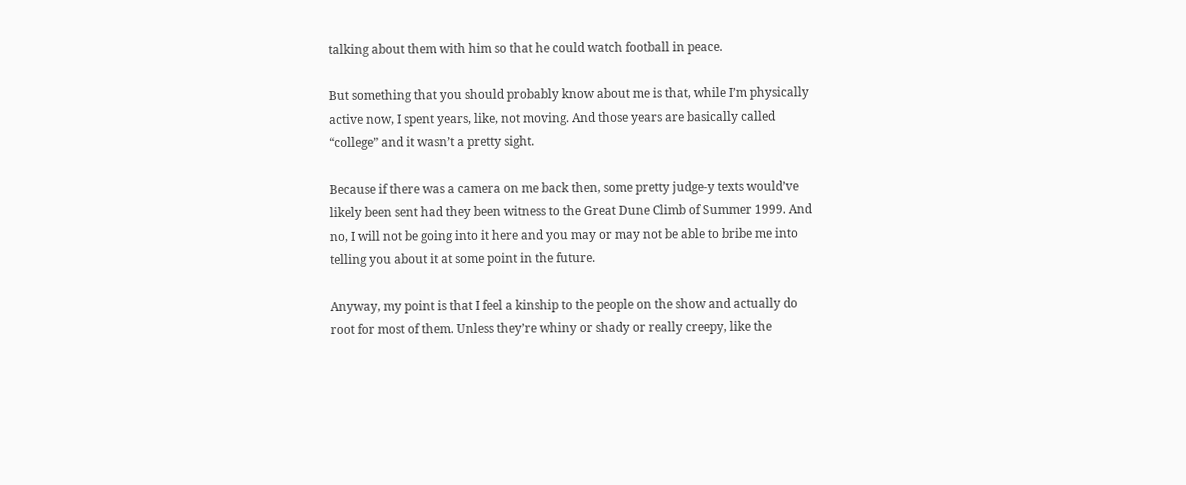talking about them with him so that he could watch football in peace.

But something that you should probably know about me is that, while I’m physically active now, I spent years, like, not moving. And those years are basically called “college” and it wasn’t a pretty sight.

Because if there was a camera on me back then, some pretty judge-y texts would’ve likely been sent had they been witness to the Great Dune Climb of Summer 1999. And no, I will not be going into it here and you may or may not be able to bribe me into telling you about it at some point in the future.

Anyway, my point is that I feel a kinship to the people on the show and actually do root for most of them. Unless they’re whiny or shady or really creepy, like the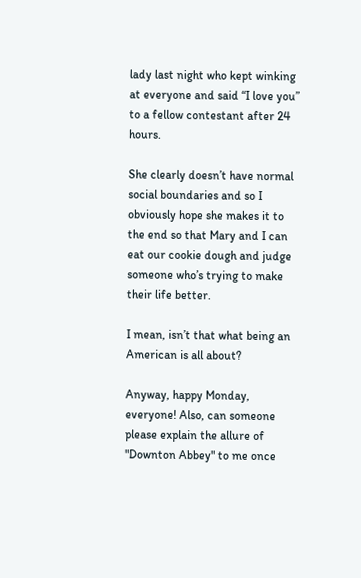lady last night who kept winking at everyone and said “I love you” to a fellow contestant after 24 hours.

She clearly doesn’t have normal social boundaries and so I obviously hope she makes it to the end so that Mary and I can eat our cookie dough and judge someone who’s trying to make their life better.

I mean, isn’t that what being an American is all about?

Anyway, happy Monday, everyone! Also, can someone please explain the allure of "Downton Abbey" to me once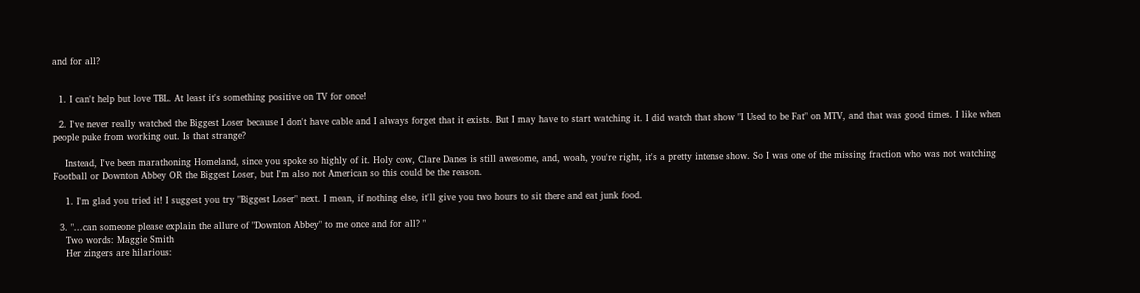and for all?


  1. I can't help but love TBL. At least it's something positive on TV for once!

  2. I've never really watched the Biggest Loser because I don't have cable and I always forget that it exists. But I may have to start watching it. I did watch that show "I Used to be Fat" on MTV, and that was good times. I like when people puke from working out. Is that strange?

    Instead, I've been marathoning Homeland, since you spoke so highly of it. Holy cow, Clare Danes is still awesome, and, woah, you're right, it's a pretty intense show. So I was one of the missing fraction who was not watching Football or Downton Abbey OR the Biggest Loser, but I'm also not American so this could be the reason.

    1. I'm glad you tried it! I suggest you try "Biggest Loser" next. I mean, if nothing else, it'll give you two hours to sit there and eat junk food.

  3. "...can someone please explain the allure of "Downton Abbey" to me once and for all? "
    Two words: Maggie Smith
    Her zingers are hilarious: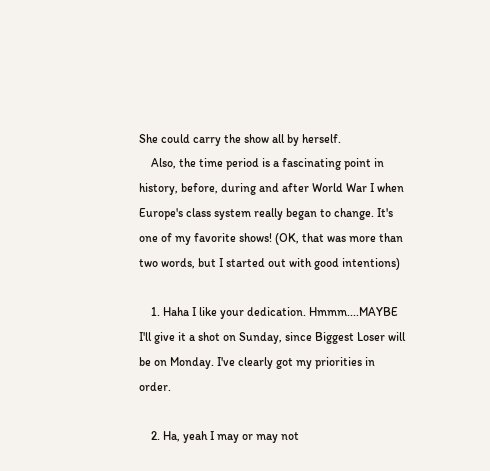She could carry the show all by herself.
    Also, the time period is a fascinating point in history, before, during and after World War I when Europe's class system really began to change. It's one of my favorite shows! (OK, that was more than two words, but I started out with good intentions)

    1. Haha I like your dedication. Hmmm....MAYBE I'll give it a shot on Sunday, since Biggest Loser will be on Monday. I've clearly got my priorities in order.

    2. Ha, yeah I may or may not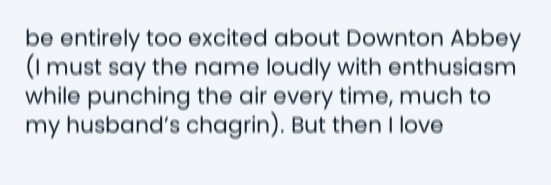be entirely too excited about Downton Abbey (I must say the name loudly with enthusiasm while punching the air every time, much to my husband’s chagrin). But then I love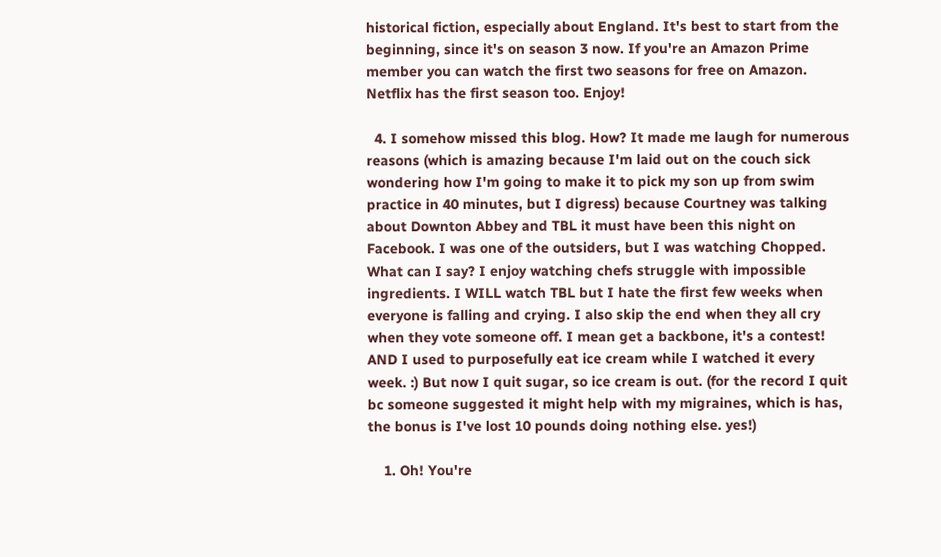historical fiction, especially about England. It's best to start from the beginning, since it's on season 3 now. If you're an Amazon Prime member you can watch the first two seasons for free on Amazon. Netflix has the first season too. Enjoy!

  4. I somehow missed this blog. How? It made me laugh for numerous reasons (which is amazing because I'm laid out on the couch sick wondering how I'm going to make it to pick my son up from swim practice in 40 minutes, but I digress) because Courtney was talking about Downton Abbey and TBL it must have been this night on Facebook. I was one of the outsiders, but I was watching Chopped. What can I say? I enjoy watching chefs struggle with impossible ingredients. I WILL watch TBL but I hate the first few weeks when everyone is falling and crying. I also skip the end when they all cry when they vote someone off. I mean get a backbone, it's a contest! AND I used to purposefully eat ice cream while I watched it every week. :) But now I quit sugar, so ice cream is out. (for the record I quit bc someone suggested it might help with my migraines, which is has, the bonus is I've lost 10 pounds doing nothing else. yes!)

    1. Oh! You're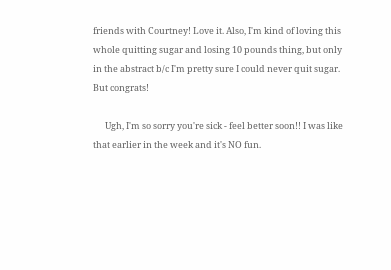friends with Courtney! Love it. Also, I'm kind of loving this whole quitting sugar and losing 10 pounds thing, but only in the abstract b/c I'm pretty sure I could never quit sugar. But congrats!

      Ugh, I'm so sorry you're sick - feel better soon!! I was like that earlier in the week and it's NO fun.